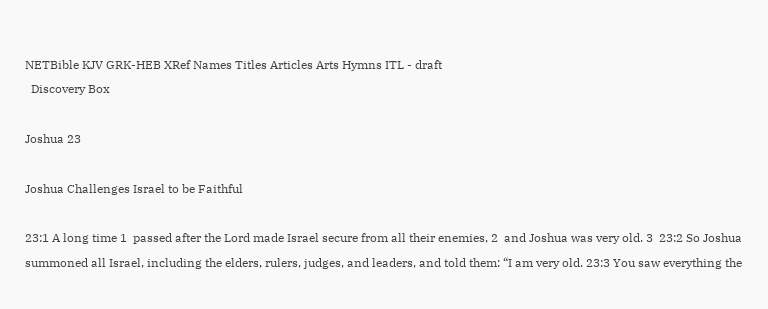NETBible KJV GRK-HEB XRef Names Titles Articles Arts Hymns ITL - draft
  Discovery Box

Joshua 23

Joshua Challenges Israel to be Faithful

23:1 A long time 1  passed after the Lord made Israel secure from all their enemies, 2  and Joshua was very old. 3  23:2 So Joshua summoned all Israel, including the elders, rulers, judges, and leaders, and told them: “I am very old. 23:3 You saw everything the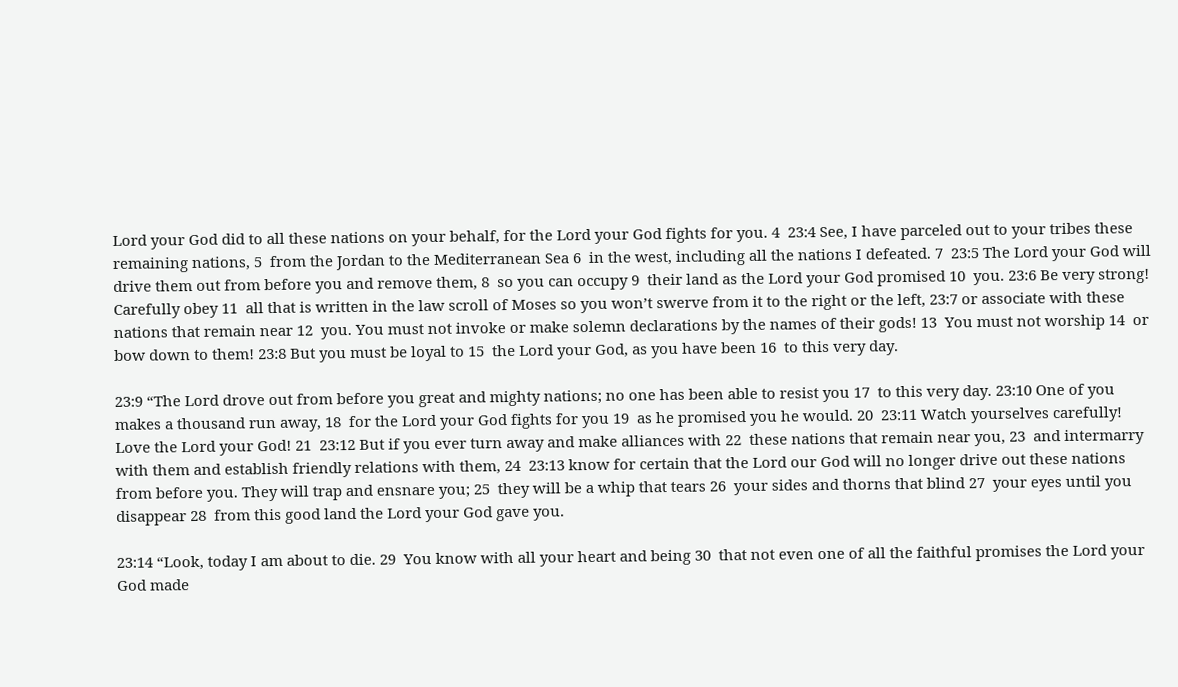Lord your God did to all these nations on your behalf, for the Lord your God fights for you. 4  23:4 See, I have parceled out to your tribes these remaining nations, 5  from the Jordan to the Mediterranean Sea 6  in the west, including all the nations I defeated. 7  23:5 The Lord your God will drive them out from before you and remove them, 8  so you can occupy 9  their land as the Lord your God promised 10  you. 23:6 Be very strong! Carefully obey 11  all that is written in the law scroll of Moses so you won’t swerve from it to the right or the left, 23:7 or associate with these nations that remain near 12  you. You must not invoke or make solemn declarations by the names of their gods! 13  You must not worship 14  or bow down to them! 23:8 But you must be loyal to 15  the Lord your God, as you have been 16  to this very day.

23:9 “The Lord drove out from before you great and mighty nations; no one has been able to resist you 17  to this very day. 23:10 One of you makes a thousand run away, 18  for the Lord your God fights for you 19  as he promised you he would. 20  23:11 Watch yourselves carefully! Love the Lord your God! 21  23:12 But if you ever turn away and make alliances with 22  these nations that remain near you, 23  and intermarry with them and establish friendly relations with them, 24  23:13 know for certain that the Lord our God will no longer drive out these nations from before you. They will trap and ensnare you; 25  they will be a whip that tears 26  your sides and thorns that blind 27  your eyes until you disappear 28  from this good land the Lord your God gave you.

23:14 “Look, today I am about to die. 29  You know with all your heart and being 30  that not even one of all the faithful promises the Lord your God made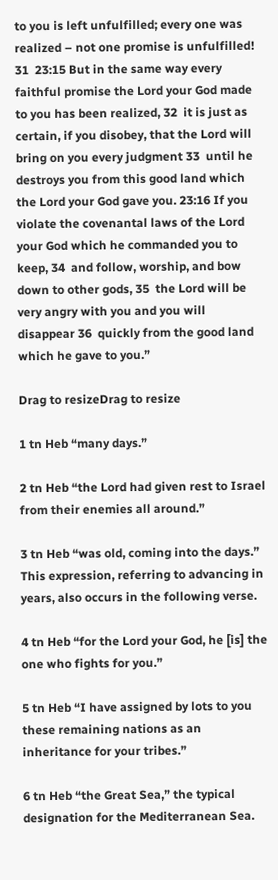to you is left unfulfilled; every one was realized – not one promise is unfulfilled! 31  23:15 But in the same way every faithful promise the Lord your God made to you has been realized, 32  it is just as certain, if you disobey, that the Lord will bring on you every judgment 33  until he destroys you from this good land which the Lord your God gave you. 23:16 If you violate the covenantal laws of the Lord your God which he commanded you to keep, 34  and follow, worship, and bow down to other gods, 35  the Lord will be very angry with you and you will disappear 36  quickly from the good land which he gave to you.”

Drag to resizeDrag to resize

1 tn Heb “many days.”

2 tn Heb “the Lord had given rest to Israel from their enemies all around.”

3 tn Heb “was old, coming into the days.” This expression, referring to advancing in years, also occurs in the following verse.

4 tn Heb “for the Lord your God, he [is] the one who fights for you.”

5 tn Heb “I have assigned by lots to you these remaining nations as an inheritance for your tribes.”

6 tn Heb “the Great Sea,” the typical designation for the Mediterranean Sea.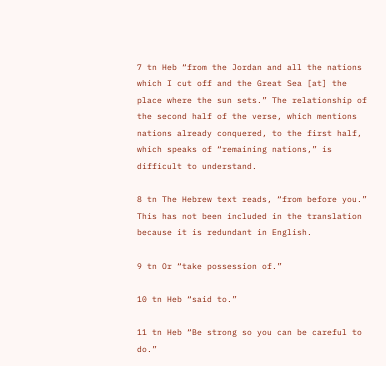7 tn Heb “from the Jordan and all the nations which I cut off and the Great Sea [at] the place where the sun sets.” The relationship of the second half of the verse, which mentions nations already conquered, to the first half, which speaks of “remaining nations,” is difficult to understand.

8 tn The Hebrew text reads, “from before you.” This has not been included in the translation because it is redundant in English.

9 tn Or “take possession of.”

10 tn Heb “said to.”

11 tn Heb “Be strong so you can be careful to do.”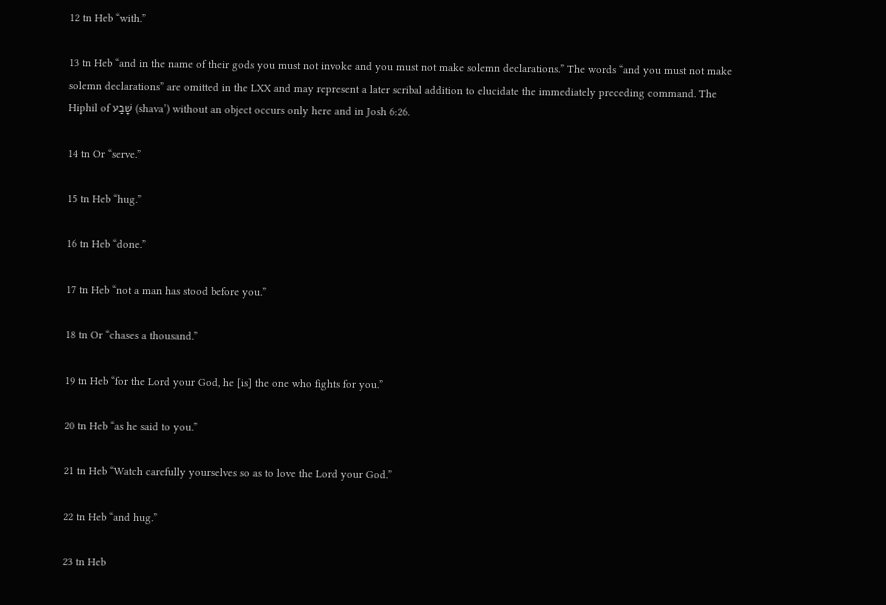12 tn Heb “with.”

13 tn Heb “and in the name of their gods you must not invoke and you must not make solemn declarations.” The words “and you must not make solemn declarations” are omitted in the LXX and may represent a later scribal addition to elucidate the immediately preceding command. The Hiphil of שָׁבַע (shava’) without an object occurs only here and in Josh 6:26.

14 tn Or “serve.”

15 tn Heb “hug.”

16 tn Heb “done.”

17 tn Heb “not a man has stood before you.”

18 tn Or “chases a thousand.”

19 tn Heb “for the Lord your God, he [is] the one who fights for you.”

20 tn Heb “as he said to you.”

21 tn Heb “Watch carefully yourselves so as to love the Lord your God.”

22 tn Heb “and hug.”

23 tn Heb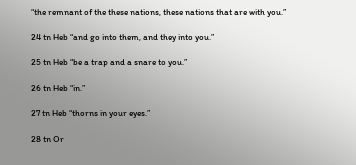“the remnant of the these nations, these nations that are with you.”

24 tn Heb “and go into them, and they into you.”

25 tn Heb “be a trap and a snare to you.”

26 tn Heb “in.”

27 tn Heb “thorns in your eyes.”

28 tn Or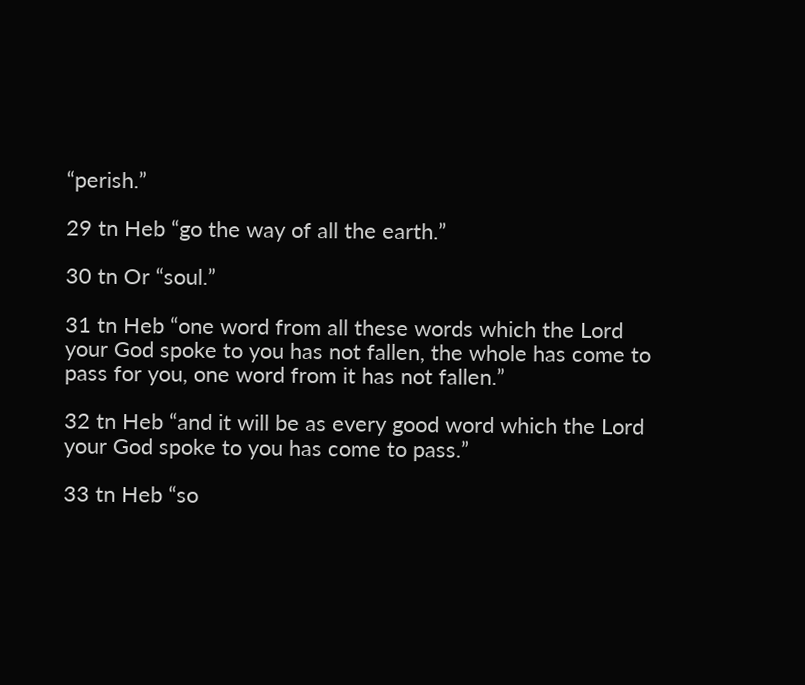“perish.”

29 tn Heb “go the way of all the earth.”

30 tn Or “soul.”

31 tn Heb “one word from all these words which the Lord your God spoke to you has not fallen, the whole has come to pass for you, one word from it has not fallen.”

32 tn Heb “and it will be as every good word which the Lord your God spoke to you has come to pass.”

33 tn Heb “so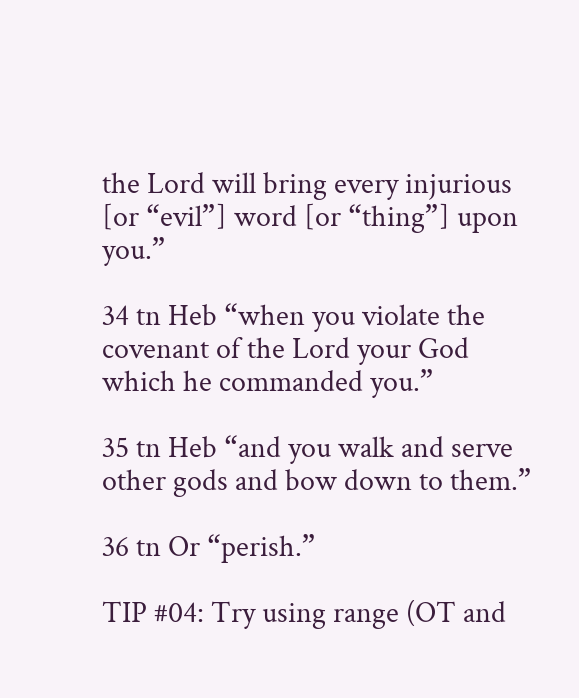the Lord will bring every injurious [or “evil”] word [or “thing”] upon you.”

34 tn Heb “when you violate the covenant of the Lord your God which he commanded you.”

35 tn Heb “and you walk and serve other gods and bow down to them.”

36 tn Or “perish.”

TIP #04: Try using range (OT and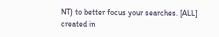NT) to better focus your searches. [ALL]
created in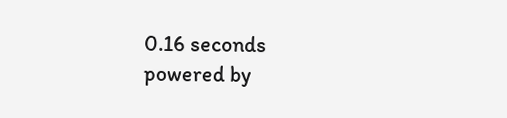0.16 seconds
powered by